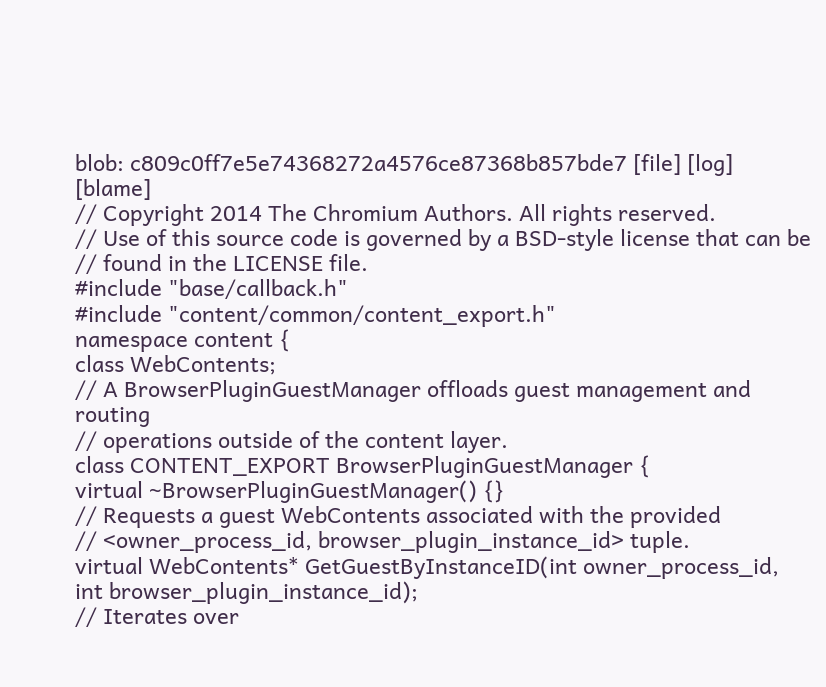blob: c809c0ff7e5e74368272a4576ce87368b857bde7 [file] [log] [blame]
// Copyright 2014 The Chromium Authors. All rights reserved.
// Use of this source code is governed by a BSD-style license that can be
// found in the LICENSE file.
#include "base/callback.h"
#include "content/common/content_export.h"
namespace content {
class WebContents;
// A BrowserPluginGuestManager offloads guest management and routing
// operations outside of the content layer.
class CONTENT_EXPORT BrowserPluginGuestManager {
virtual ~BrowserPluginGuestManager() {}
// Requests a guest WebContents associated with the provided
// <owner_process_id, browser_plugin_instance_id> tuple.
virtual WebContents* GetGuestByInstanceID(int owner_process_id,
int browser_plugin_instance_id);
// Iterates over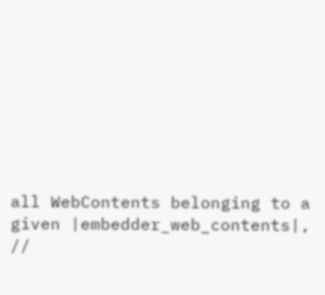all WebContents belonging to a given |embedder_web_contents|,
//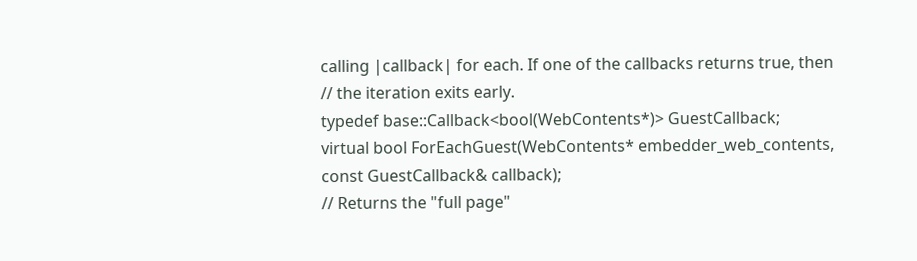calling |callback| for each. If one of the callbacks returns true, then
// the iteration exits early.
typedef base::Callback<bool(WebContents*)> GuestCallback;
virtual bool ForEachGuest(WebContents* embedder_web_contents,
const GuestCallback& callback);
// Returns the "full page"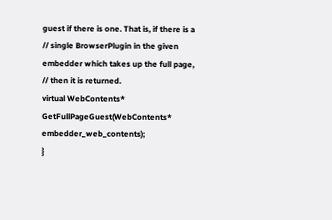guest if there is one. That is, if there is a
// single BrowserPlugin in the given embedder which takes up the full page,
// then it is returned.
virtual WebContents* GetFullPageGuest(WebContents* embedder_web_contents);
}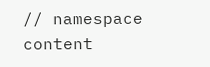// namespace content